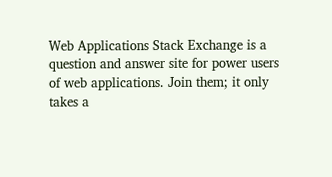Web Applications Stack Exchange is a question and answer site for power users of web applications. Join them; it only takes a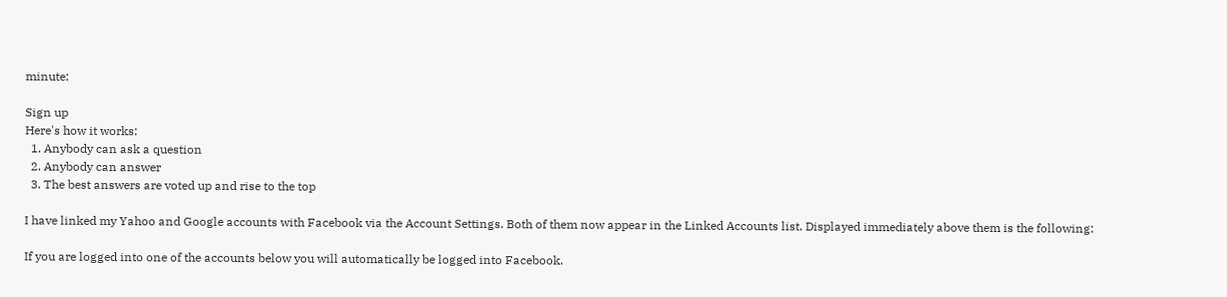minute:

Sign up
Here's how it works:
  1. Anybody can ask a question
  2. Anybody can answer
  3. The best answers are voted up and rise to the top

I have linked my Yahoo and Google accounts with Facebook via the Account Settings. Both of them now appear in the Linked Accounts list. Displayed immediately above them is the following:

If you are logged into one of the accounts below you will automatically be logged into Facebook.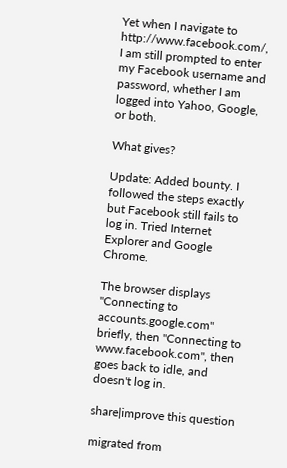Yet when I navigate to http://www.facebook.com/, I am still prompted to enter my Facebook username and password, whether I am logged into Yahoo, Google, or both.

What gives?

Update: Added bounty. I followed the steps exactly but Facebook still fails to log in. Tried Internet Explorer and Google Chrome.

The browser displays "Connecting to accounts.google.com" briefly, then "Connecting to www.facebook.com", then goes back to idle, and doesn't log in.

share|improve this question

migrated from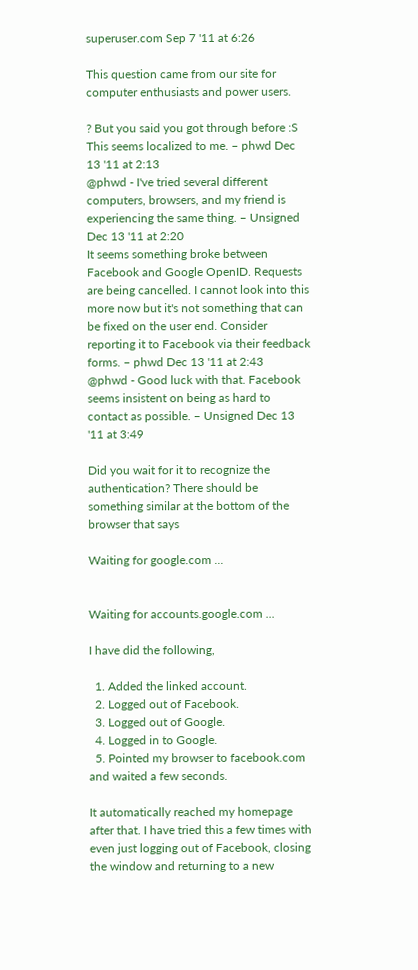superuser.com Sep 7 '11 at 6:26

This question came from our site for computer enthusiasts and power users.

? But you said you got through before :S This seems localized to me. – phwd Dec 13 '11 at 2:13
@phwd - I've tried several different computers, browsers, and my friend is experiencing the same thing. – Unsigned Dec 13 '11 at 2:20
It seems something broke between Facebook and Google OpenID. Requests are being cancelled. I cannot look into this more now but it's not something that can be fixed on the user end. Consider reporting it to Facebook via their feedback forms. – phwd Dec 13 '11 at 2:43
@phwd - Good luck with that. Facebook seems insistent on being as hard to contact as possible. – Unsigned Dec 13 '11 at 3:49

Did you wait for it to recognize the authentication? There should be something similar at the bottom of the browser that says

Waiting for google.com ...


Waiting for accounts.google.com ...

I have did the following,

  1. Added the linked account.
  2. Logged out of Facebook.
  3. Logged out of Google.
  4. Logged in to Google.
  5. Pointed my browser to facebook.com and waited a few seconds.

It automatically reached my homepage after that. I have tried this a few times with even just logging out of Facebook, closing the window and returning to a new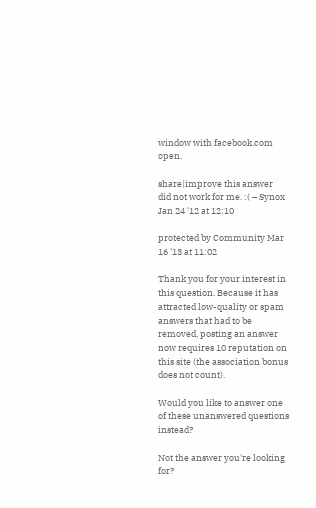window with facebook.com open.

share|improve this answer
did not work for me. :( – Synox Jan 24 '12 at 12:10

protected by Community Mar 16 '13 at 11:02

Thank you for your interest in this question. Because it has attracted low-quality or spam answers that had to be removed, posting an answer now requires 10 reputation on this site (the association bonus does not count).

Would you like to answer one of these unanswered questions instead?

Not the answer you're looking for?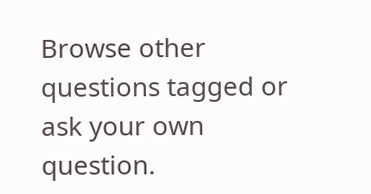Browse other questions tagged or ask your own question.